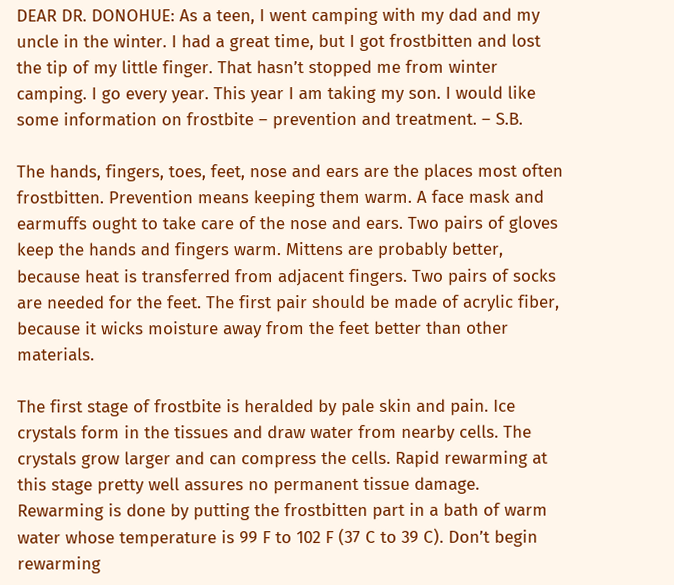DEAR DR. DONOHUE: As a teen, I went camping with my dad and my uncle in the winter. I had a great time, but I got frostbitten and lost the tip of my little finger. That hasn’t stopped me from winter camping. I go every year. This year I am taking my son. I would like some information on frostbite – prevention and treatment. – S.B.

The hands, fingers, toes, feet, nose and ears are the places most often frostbitten. Prevention means keeping them warm. A face mask and earmuffs ought to take care of the nose and ears. Two pairs of gloves keep the hands and fingers warm. Mittens are probably better, because heat is transferred from adjacent fingers. Two pairs of socks are needed for the feet. The first pair should be made of acrylic fiber, because it wicks moisture away from the feet better than other materials.

The first stage of frostbite is heralded by pale skin and pain. Ice crystals form in the tissues and draw water from nearby cells. The crystals grow larger and can compress the cells. Rapid rewarming at this stage pretty well assures no permanent tissue damage. Rewarming is done by putting the frostbitten part in a bath of warm water whose temperature is 99 F to 102 F (37 C to 39 C). Don’t begin rewarming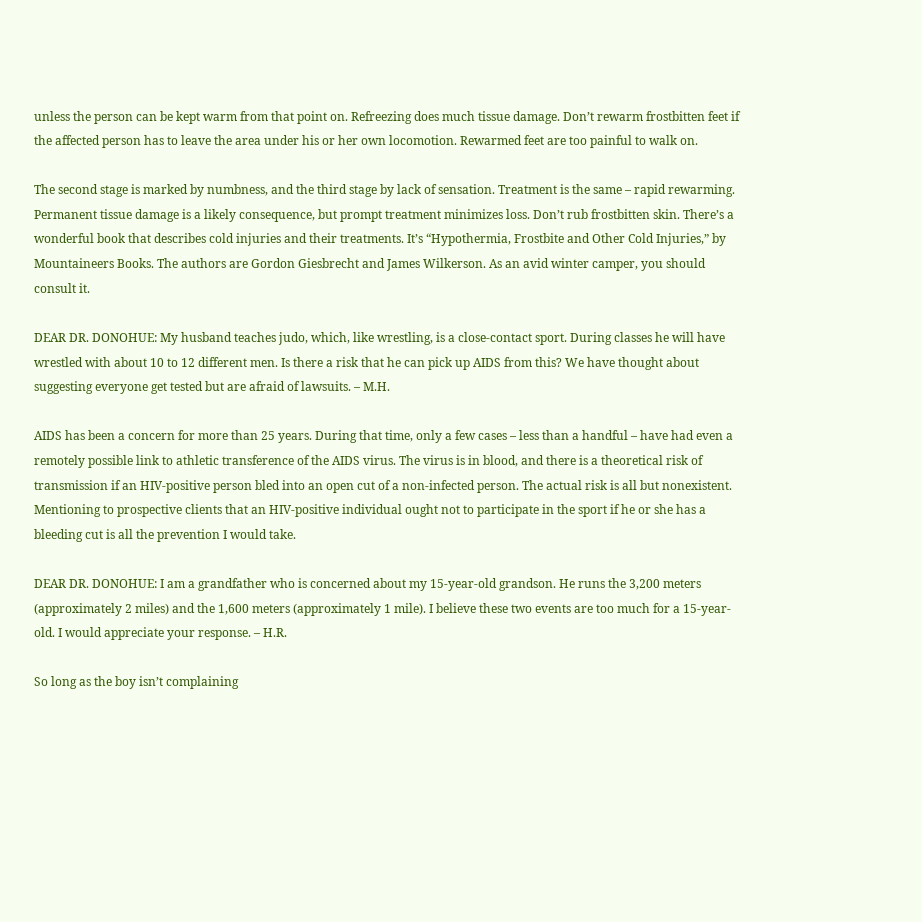unless the person can be kept warm from that point on. Refreezing does much tissue damage. Don’t rewarm frostbitten feet if the affected person has to leave the area under his or her own locomotion. Rewarmed feet are too painful to walk on.

The second stage is marked by numbness, and the third stage by lack of sensation. Treatment is the same – rapid rewarming. Permanent tissue damage is a likely consequence, but prompt treatment minimizes loss. Don’t rub frostbitten skin. There’s a wonderful book that describes cold injuries and their treatments. It’s “Hypothermia, Frostbite and Other Cold Injuries,” by Mountaineers Books. The authors are Gordon Giesbrecht and James Wilkerson. As an avid winter camper, you should consult it.

DEAR DR. DONOHUE: My husband teaches judo, which, like wrestling, is a close-contact sport. During classes he will have wrestled with about 10 to 12 different men. Is there a risk that he can pick up AIDS from this? We have thought about suggesting everyone get tested but are afraid of lawsuits. – M.H.

AIDS has been a concern for more than 25 years. During that time, only a few cases – less than a handful – have had even a remotely possible link to athletic transference of the AIDS virus. The virus is in blood, and there is a theoretical risk of transmission if an HIV-positive person bled into an open cut of a non-infected person. The actual risk is all but nonexistent. Mentioning to prospective clients that an HIV-positive individual ought not to participate in the sport if he or she has a bleeding cut is all the prevention I would take.

DEAR DR. DONOHUE: I am a grandfather who is concerned about my 15-year-old grandson. He runs the 3,200 meters (approximately 2 miles) and the 1,600 meters (approximately 1 mile). I believe these two events are too much for a 15-year-old. I would appreciate your response. – H.R.

So long as the boy isn’t complaining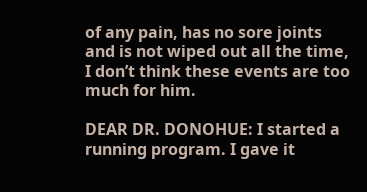of any pain, has no sore joints and is not wiped out all the time, I don’t think these events are too much for him.

DEAR DR. DONOHUE: I started a running program. I gave it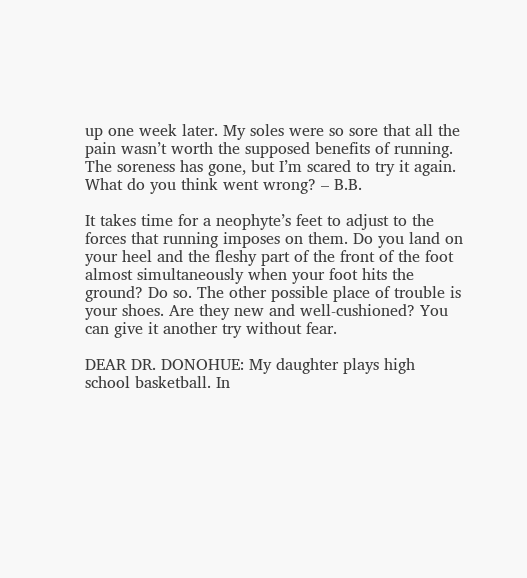up one week later. My soles were so sore that all the pain wasn’t worth the supposed benefits of running. The soreness has gone, but I’m scared to try it again. What do you think went wrong? – B.B.

It takes time for a neophyte’s feet to adjust to the forces that running imposes on them. Do you land on your heel and the fleshy part of the front of the foot almost simultaneously when your foot hits the ground? Do so. The other possible place of trouble is your shoes. Are they new and well-cushioned? You can give it another try without fear.

DEAR DR. DONOHUE: My daughter plays high school basketball. In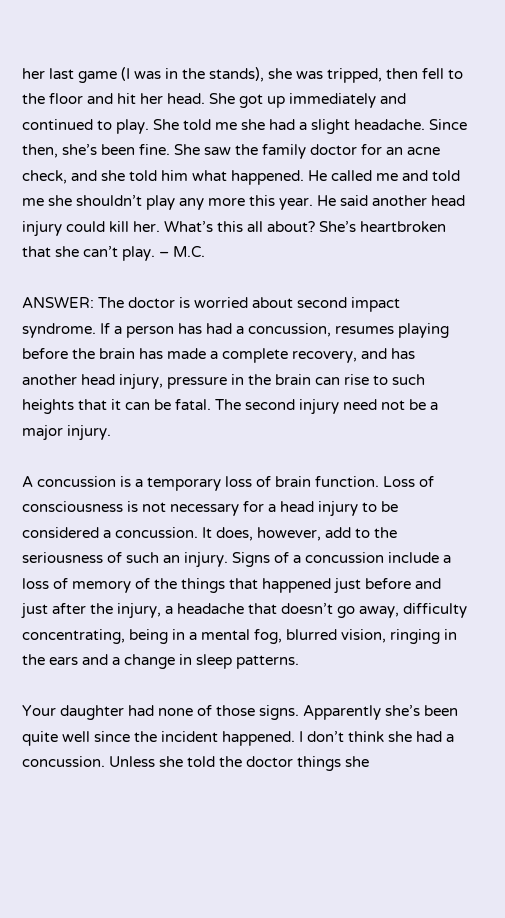her last game (I was in the stands), she was tripped, then fell to the floor and hit her head. She got up immediately and continued to play. She told me she had a slight headache. Since then, she’s been fine. She saw the family doctor for an acne check, and she told him what happened. He called me and told me she shouldn’t play any more this year. He said another head injury could kill her. What’s this all about? She’s heartbroken that she can’t play. – M.C.

ANSWER: The doctor is worried about second impact syndrome. If a person has had a concussion, resumes playing before the brain has made a complete recovery, and has another head injury, pressure in the brain can rise to such heights that it can be fatal. The second injury need not be a major injury.

A concussion is a temporary loss of brain function. Loss of consciousness is not necessary for a head injury to be considered a concussion. It does, however, add to the seriousness of such an injury. Signs of a concussion include a loss of memory of the things that happened just before and just after the injury, a headache that doesn’t go away, difficulty concentrating, being in a mental fog, blurred vision, ringing in the ears and a change in sleep patterns.

Your daughter had none of those signs. Apparently she’s been quite well since the incident happened. I don’t think she had a concussion. Unless she told the doctor things she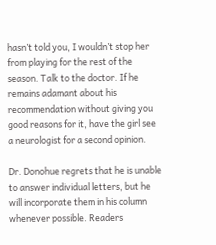hasn’t told you, I wouldn’t stop her from playing for the rest of the season. Talk to the doctor. If he remains adamant about his recommendation without giving you good reasons for it, have the girl see a neurologist for a second opinion.

Dr. Donohue regrets that he is unable to answer individual letters, but he will incorporate them in his column whenever possible. Readers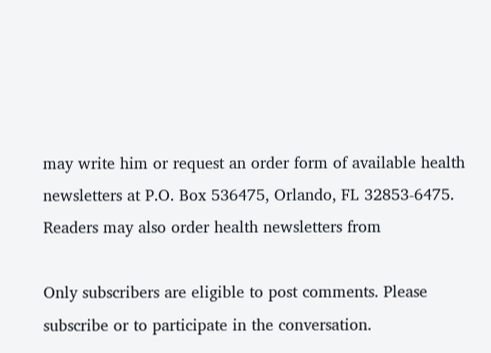may write him or request an order form of available health newsletters at P.O. Box 536475, Orlando, FL 32853-6475. Readers may also order health newsletters from

Only subscribers are eligible to post comments. Please subscribe or to participate in the conversation.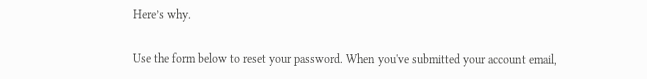Here’s why.

Use the form below to reset your password. When you've submitted your account email,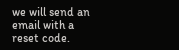we will send an email with a reset code.